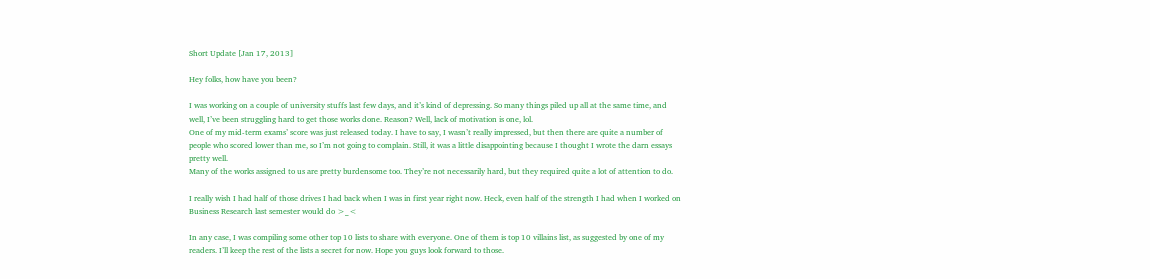Short Update [Jan 17, 2013]

Hey folks, how have you been?

I was working on a couple of university stuffs last few days, and it’s kind of depressing. So many things piled up all at the same time, and well, I’ve been struggling hard to get those works done. Reason? Well, lack of motivation is one, lol.
One of my mid-term exams’ score was just released today. I have to say, I wasn’t really impressed, but then there are quite a number of people who scored lower than me, so I’m not going to complain. Still, it was a little disappointing because I thought I wrote the darn essays pretty well.
Many of the works assigned to us are pretty burdensome too. They’re not necessarily hard, but they required quite a lot of attention to do.

I really wish I had half of those drives I had back when I was in first year right now. Heck, even half of the strength I had when I worked on Business Research last semester would do >_<

In any case, I was compiling some other top 10 lists to share with everyone. One of them is top 10 villains list, as suggested by one of my readers. I’ll keep the rest of the lists a secret for now. Hope you guys look forward to those.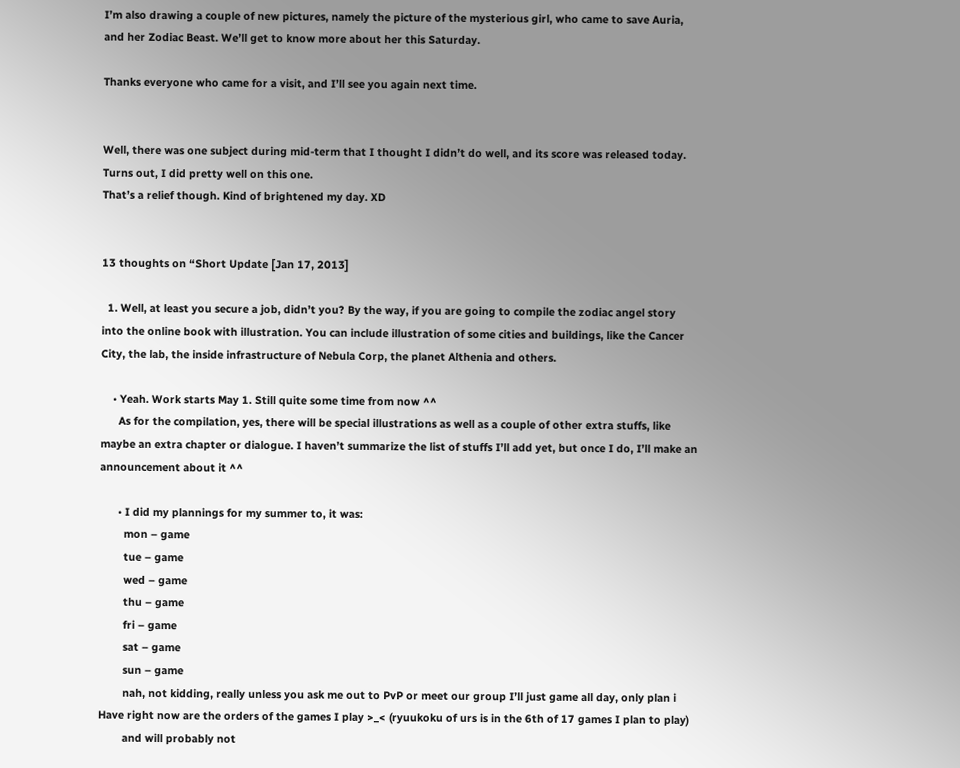I’m also drawing a couple of new pictures, namely the picture of the mysterious girl, who came to save Auria, and her Zodiac Beast. We’ll get to know more about her this Saturday.

Thanks everyone who came for a visit, and I’ll see you again next time.


Well, there was one subject during mid-term that I thought I didn’t do well, and its score was released today. Turns out, I did pretty well on this one.
That’s a relief though. Kind of brightened my day. XD


13 thoughts on “Short Update [Jan 17, 2013]

  1. Well, at least you secure a job, didn’t you? By the way, if you are going to compile the zodiac angel story into the online book with illustration. You can include illustration of some cities and buildings, like the Cancer City, the lab, the inside infrastructure of Nebula Corp, the planet Althenia and others.

    • Yeah. Work starts May 1. Still quite some time from now ^^
      As for the compilation, yes, there will be special illustrations as well as a couple of other extra stuffs, like maybe an extra chapter or dialogue. I haven’t summarize the list of stuffs I’ll add yet, but once I do, I’ll make an announcement about it ^^

      • I did my plannings for my summer to, it was:
        mon – game
        tue – game
        wed – game
        thu – game
        fri – game
        sat – game
        sun – game
        nah, not kidding, really unless you ask me out to PvP or meet our group I’ll just game all day, only plan i Have right now are the orders of the games I play >_< (ryuukoku of urs is in the 6th of 17 games I plan to play)
        and will probably not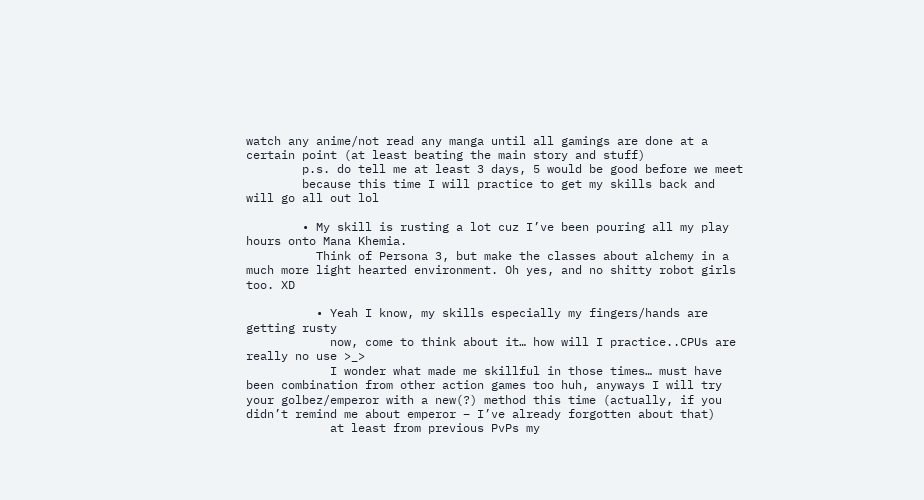watch any anime/not read any manga until all gamings are done at a certain point (at least beating the main story and stuff)
        p.s. do tell me at least 3 days, 5 would be good before we meet
        because this time I will practice to get my skills back and will go all out lol

        • My skill is rusting a lot cuz I’ve been pouring all my play hours onto Mana Khemia.
          Think of Persona 3, but make the classes about alchemy in a much more light hearted environment. Oh yes, and no shitty robot girls too. XD

          • Yeah I know, my skills especially my fingers/hands are getting rusty
            now, come to think about it… how will I practice..CPUs are really no use >_>
            I wonder what made me skillful in those times… must have been combination from other action games too huh, anyways I will try your golbez/emperor with a new(?) method this time (actually, if you didn’t remind me about emperor – I’ve already forgotten about that)
            at least from previous PvPs my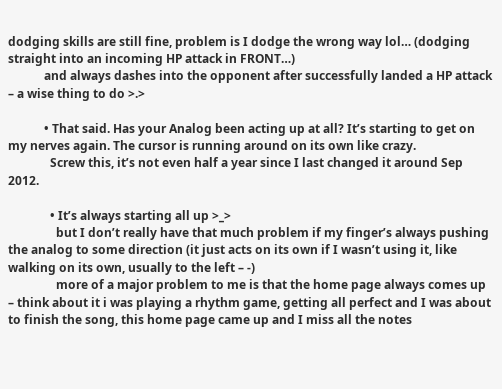dodging skills are still fine, problem is I dodge the wrong way lol… (dodging straight into an incoming HP attack in FRONT…)
            and always dashes into the opponent after successfully landed a HP attack – a wise thing to do >.>

            • That said. Has your Analog been acting up at all? It’s starting to get on my nerves again. The cursor is running around on its own like crazy.
              Screw this, it’s not even half a year since I last changed it around Sep 2012.

              • It’s always starting all up >_>
                but I don’t really have that much problem if my finger’s always pushing the analog to some direction (it just acts on its own if I wasn’t using it, like walking on its own, usually to the left – -)
                more of a major problem to me is that the home page always comes up – think about it i was playing a rhythm game, getting all perfect and I was about to finish the song, this home page came up and I miss all the notes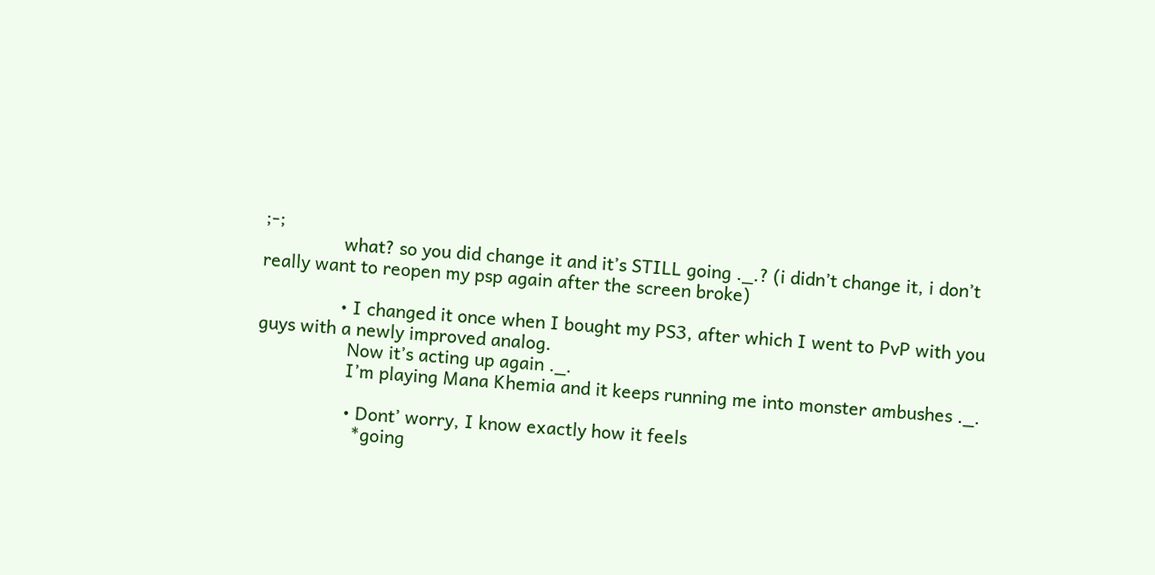;-;
                what? so you did change it and it’s STILL going ._.? (i didn’t change it, i don’t really want to reopen my psp again after the screen broke)

                • I changed it once when I bought my PS3, after which I went to PvP with you guys with a newly improved analog.
                  Now it’s acting up again ._.
                  I’m playing Mana Khemia and it keeps running me into monster ambushes ._.

                  • Dont’ worry, I know exactly how it feels
                    *going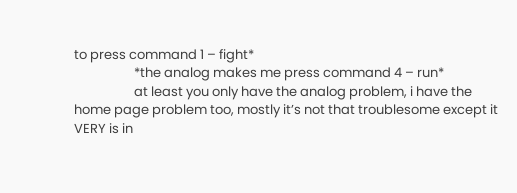to press command 1 – fight*
                    *the analog makes me press command 4 – run*
                    at least you only have the analog problem, i have the home page problem too, mostly it’s not that troublesome except it VERY is in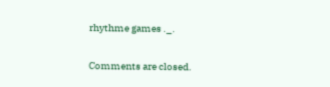rhythme games ._.

Comments are closed.